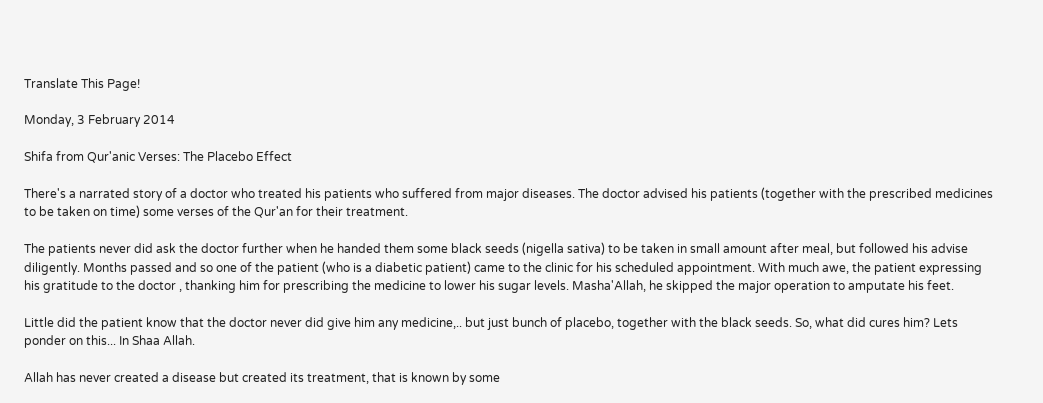Translate This Page!

Monday, 3 February 2014

Shifa from Qur'anic Verses: The Placebo Effect

There's a narrated story of a doctor who treated his patients who suffered from major diseases. The doctor advised his patients (together with the prescribed medicines to be taken on time) some verses of the Qur'an for their treatment.

The patients never did ask the doctor further when he handed them some black seeds (nigella sativa) to be taken in small amount after meal, but followed his advise diligently. Months passed and so one of the patient (who is a diabetic patient) came to the clinic for his scheduled appointment. With much awe, the patient expressing his gratitude to the doctor , thanking him for prescribing the medicine to lower his sugar levels. Masha'Allah, he skipped the major operation to amputate his feet.

Little did the patient know that the doctor never did give him any medicine,.. but just bunch of placebo, together with the black seeds. So, what did cures him? Lets ponder on this... In Shaa Allah.

Allah has never created a disease but created its treatment, that is known by some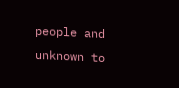people and unknown to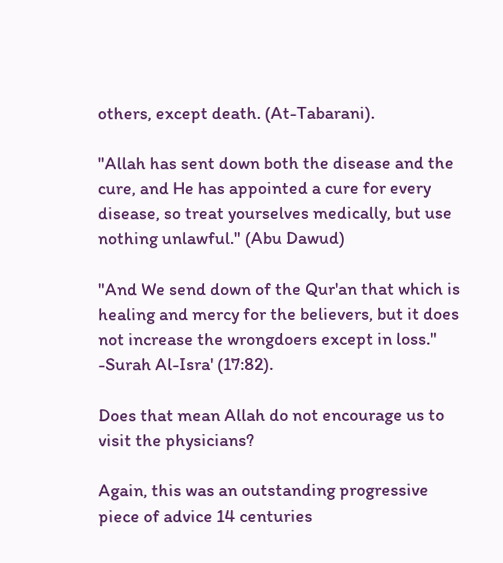others, except death. (At-Tabarani).

"Allah has sent down both the disease and the cure, and He has appointed a cure for every disease, so treat yourselves medically, but use nothing unlawful." (Abu Dawud)

"And We send down of the Qur'an that which is healing and mercy for the believers, but it does not increase the wrongdoers except in loss." -Surah Al-Isra' (17:82).

Does that mean Allah do not encourage us to visit the physicians?

Again, this was an outstanding progressive piece of advice 14 centuries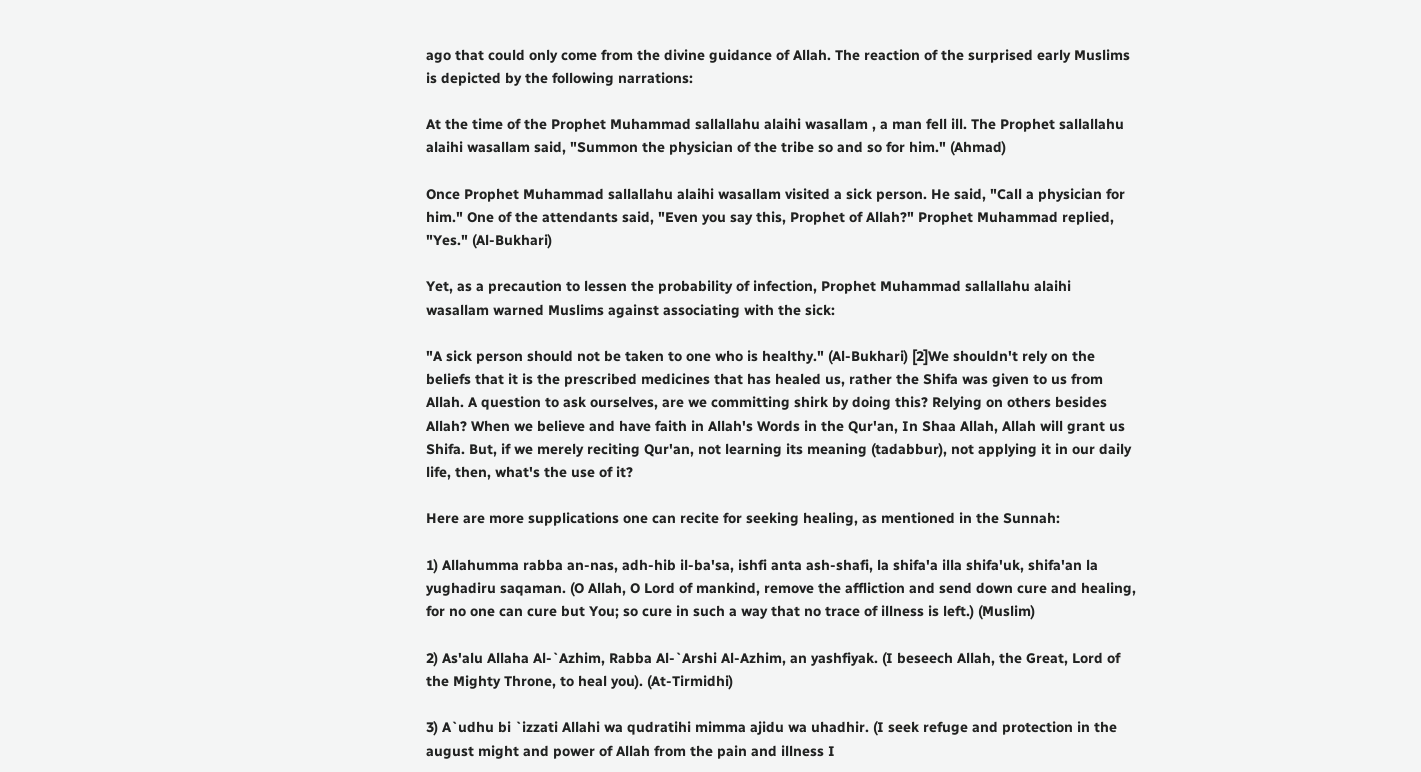ago that could only come from the divine guidance of Allah. The reaction of the surprised early Muslims is depicted by the following narrations:

At the time of the Prophet Muhammad sallallahu alaihi wasallam , a man fell ill. The Prophet sallallahu alaihi wasallam said, "Summon the physician of the tribe so and so for him." (Ahmad)

Once Prophet Muhammad sallallahu alaihi wasallam visited a sick person. He said, "Call a physician for him." One of the attendants said, "Even you say this, Prophet of Allah?" Prophet Muhammad replied, "Yes." (Al-Bukhari)

Yet, as a precaution to lessen the probability of infection, Prophet Muhammad sallallahu alaihi wasallam warned Muslims against associating with the sick:

"A sick person should not be taken to one who is healthy." (Al-Bukhari) [2]We shouldn't rely on the beliefs that it is the prescribed medicines that has healed us, rather the Shifa was given to us from Allah. A question to ask ourselves, are we committing shirk by doing this? Relying on others besides Allah? When we believe and have faith in Allah's Words in the Qur'an, In Shaa Allah, Allah will grant us Shifa. But, if we merely reciting Qur'an, not learning its meaning (tadabbur), not applying it in our daily life, then, what's the use of it?

Here are more supplications one can recite for seeking healing, as mentioned in the Sunnah:

1) Allahumma rabba an-nas, adh-hib il-ba'sa, ishfi anta ash-shafi, la shifa'a illa shifa'uk, shifa'an la yughadiru saqaman. (O Allah, O Lord of mankind, remove the affliction and send down cure and healing, for no one can cure but You; so cure in such a way that no trace of illness is left.) (Muslim)

2) As'alu Allaha Al-`Azhim, Rabba Al-`Arshi Al-Azhim, an yashfiyak. (I beseech Allah, the Great, Lord of the Mighty Throne, to heal you). (At-Tirmidhi)

3) A`udhu bi `izzati Allahi wa qudratihi mimma ajidu wa uhadhir. (I seek refuge and protection in the august might and power of Allah from the pain and illness I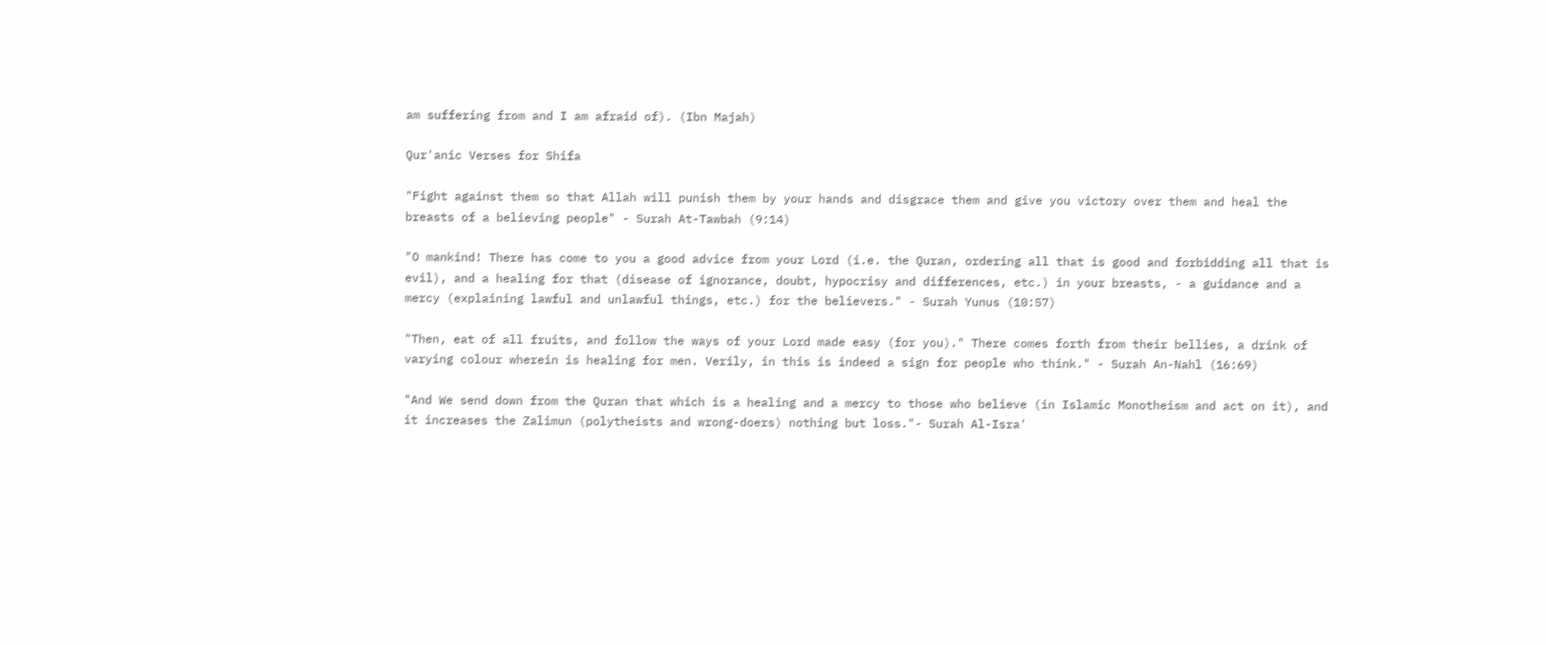am suffering from and I am afraid of). (Ibn Majah)

Qur'anic Verses for Shifa

"Fight against them so that Allah will punish them by your hands and disgrace them and give you victory over them and heal the breasts of a believing people" - Surah At-Tawbah (9:14)

"O mankind! There has come to you a good advice from your Lord (i.e. the Quran, ordering all that is good and forbidding all that is evil), and a healing for that (disease of ignorance, doubt, hypocrisy and differences, etc.) in your breasts, - a guidance and a mercy (explaining lawful and unlawful things, etc.) for the believers." - Surah Yunus (10:57)

"Then, eat of all fruits, and follow the ways of your Lord made easy (for you)." There comes forth from their bellies, a drink of varying colour wherein is healing for men. Verily, in this is indeed a sign for people who think." - Surah An-Nahl (16:69)

"And We send down from the Quran that which is a healing and a mercy to those who believe (in Islamic Monotheism and act on it), and it increases the Zalimun (polytheists and wrong-doers) nothing but loss."- Surah Al-Isra'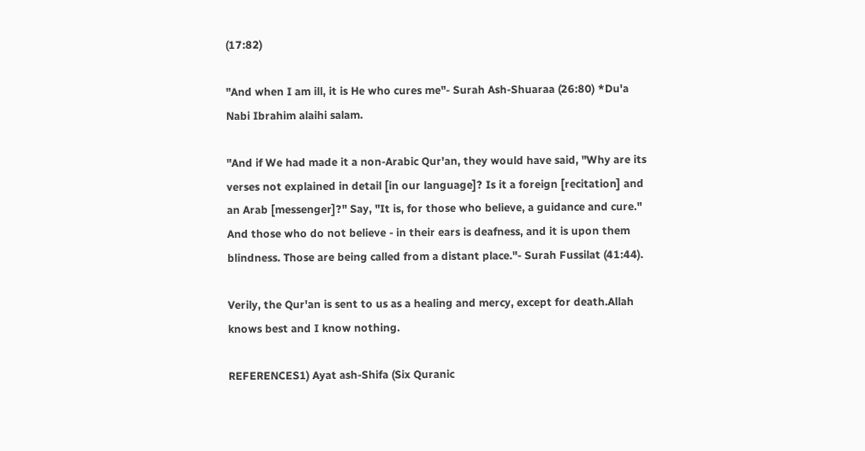(17:82)

"And when I am ill, it is He who cures me"- Surah Ash-Shuaraa (26:80) *Du'a Nabi Ibrahim alaihi salam.

"And if We had made it a non-Arabic Qur'an, they would have said, "Why are its verses not explained in detail [in our language]? Is it a foreign [recitation] and an Arab [messenger]?" Say, "It is, for those who believe, a guidance and cure." And those who do not believe - in their ears is deafness, and it is upon them blindness. Those are being called from a distant place."- Surah Fussilat (41:44).

Verily, the Qur'an is sent to us as a healing and mercy, except for death.Allah knows best and I know nothing.

REFERENCES1) Ayat ash-Shifa (Six Quranic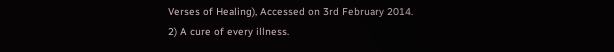Verses of Healing), Accessed on 3rd February 2014.
2) A cure of every illness.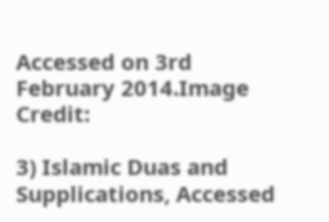Accessed on 3rd February 2014.Image Credit:

3) Islamic Duas and Supplications, Accessed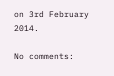on 3rd February 2014.

No comments: